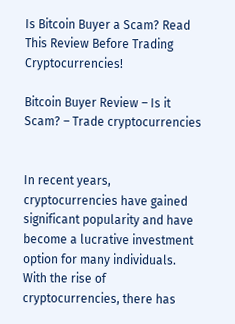Is Bitcoin Buyer a Scam? Read This Review Before Trading Cryptocurrencies!

Bitcoin Buyer Review – Is it Scam? – Trade cryptocurrencies


In recent years, cryptocurrencies have gained significant popularity and have become a lucrative investment option for many individuals. With the rise of cryptocurrencies, there has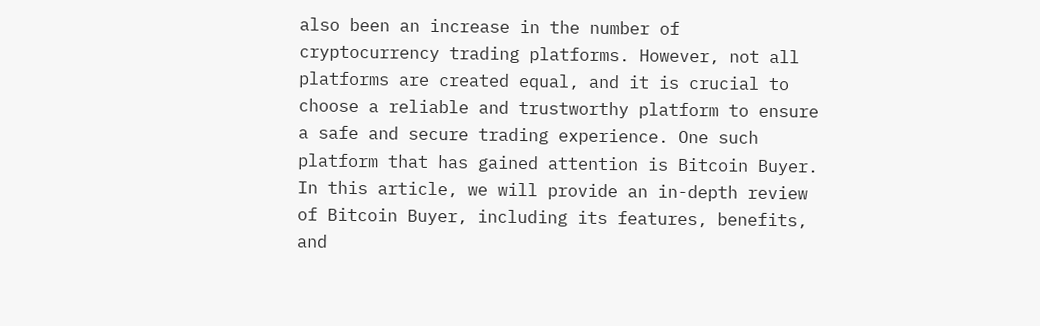also been an increase in the number of cryptocurrency trading platforms. However, not all platforms are created equal, and it is crucial to choose a reliable and trustworthy platform to ensure a safe and secure trading experience. One such platform that has gained attention is Bitcoin Buyer. In this article, we will provide an in-depth review of Bitcoin Buyer, including its features, benefits, and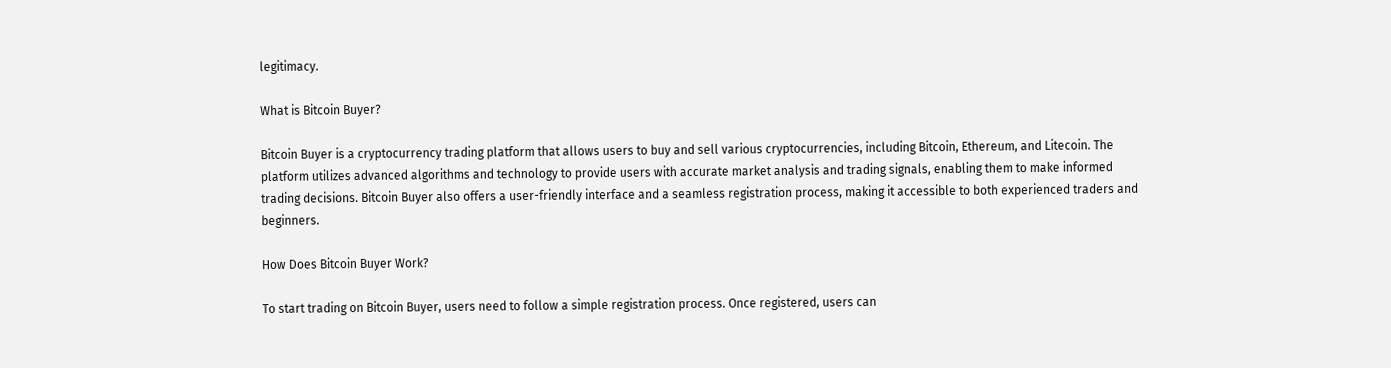legitimacy.

What is Bitcoin Buyer?

Bitcoin Buyer is a cryptocurrency trading platform that allows users to buy and sell various cryptocurrencies, including Bitcoin, Ethereum, and Litecoin. The platform utilizes advanced algorithms and technology to provide users with accurate market analysis and trading signals, enabling them to make informed trading decisions. Bitcoin Buyer also offers a user-friendly interface and a seamless registration process, making it accessible to both experienced traders and beginners.

How Does Bitcoin Buyer Work?

To start trading on Bitcoin Buyer, users need to follow a simple registration process. Once registered, users can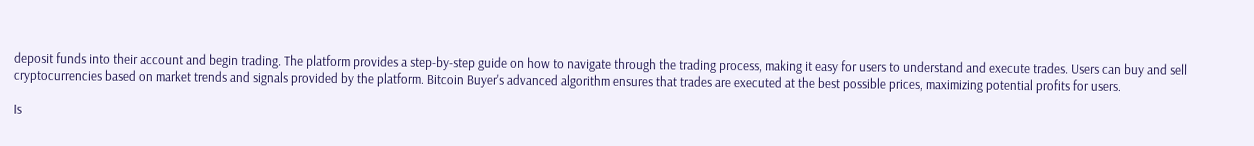deposit funds into their account and begin trading. The platform provides a step-by-step guide on how to navigate through the trading process, making it easy for users to understand and execute trades. Users can buy and sell cryptocurrencies based on market trends and signals provided by the platform. Bitcoin Buyer's advanced algorithm ensures that trades are executed at the best possible prices, maximizing potential profits for users.

Is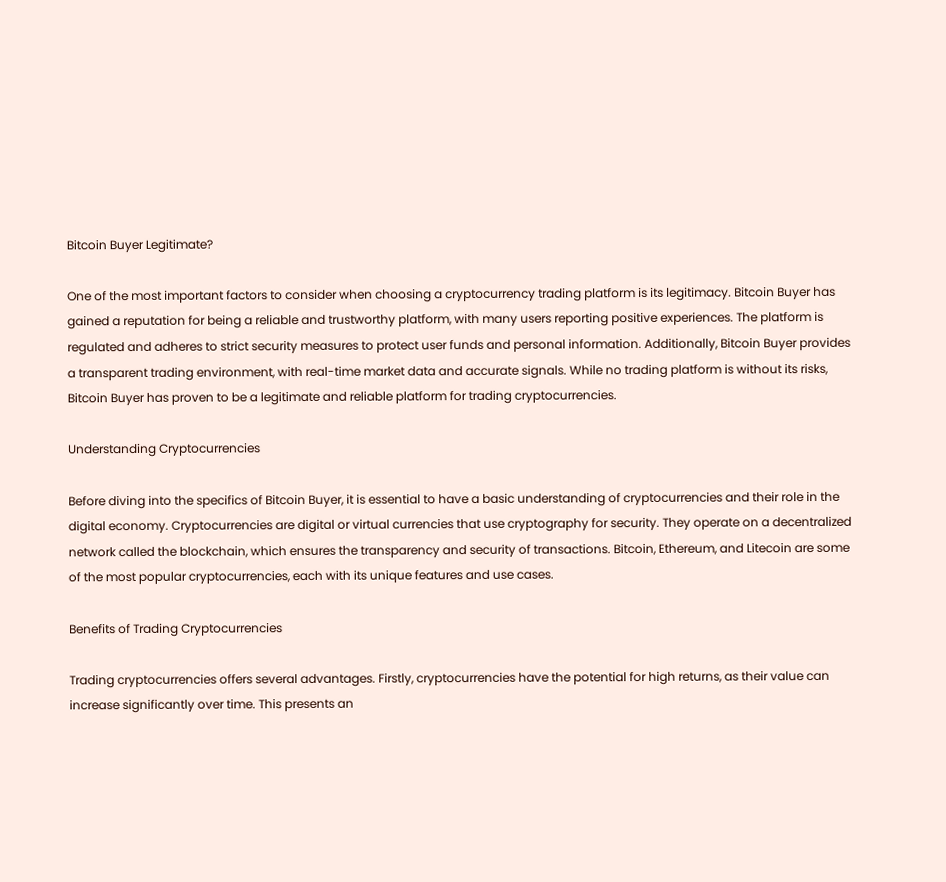Bitcoin Buyer Legitimate?

One of the most important factors to consider when choosing a cryptocurrency trading platform is its legitimacy. Bitcoin Buyer has gained a reputation for being a reliable and trustworthy platform, with many users reporting positive experiences. The platform is regulated and adheres to strict security measures to protect user funds and personal information. Additionally, Bitcoin Buyer provides a transparent trading environment, with real-time market data and accurate signals. While no trading platform is without its risks, Bitcoin Buyer has proven to be a legitimate and reliable platform for trading cryptocurrencies.

Understanding Cryptocurrencies

Before diving into the specifics of Bitcoin Buyer, it is essential to have a basic understanding of cryptocurrencies and their role in the digital economy. Cryptocurrencies are digital or virtual currencies that use cryptography for security. They operate on a decentralized network called the blockchain, which ensures the transparency and security of transactions. Bitcoin, Ethereum, and Litecoin are some of the most popular cryptocurrencies, each with its unique features and use cases.

Benefits of Trading Cryptocurrencies

Trading cryptocurrencies offers several advantages. Firstly, cryptocurrencies have the potential for high returns, as their value can increase significantly over time. This presents an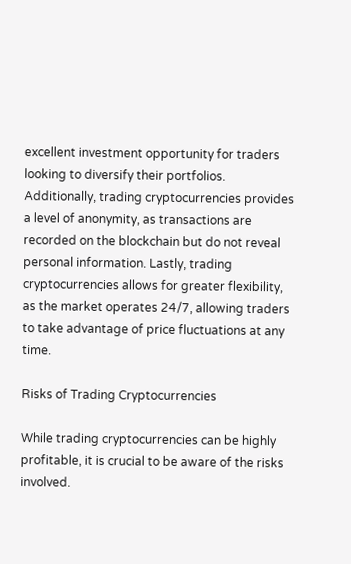excellent investment opportunity for traders looking to diversify their portfolios. Additionally, trading cryptocurrencies provides a level of anonymity, as transactions are recorded on the blockchain but do not reveal personal information. Lastly, trading cryptocurrencies allows for greater flexibility, as the market operates 24/7, allowing traders to take advantage of price fluctuations at any time.

Risks of Trading Cryptocurrencies

While trading cryptocurrencies can be highly profitable, it is crucial to be aware of the risks involved.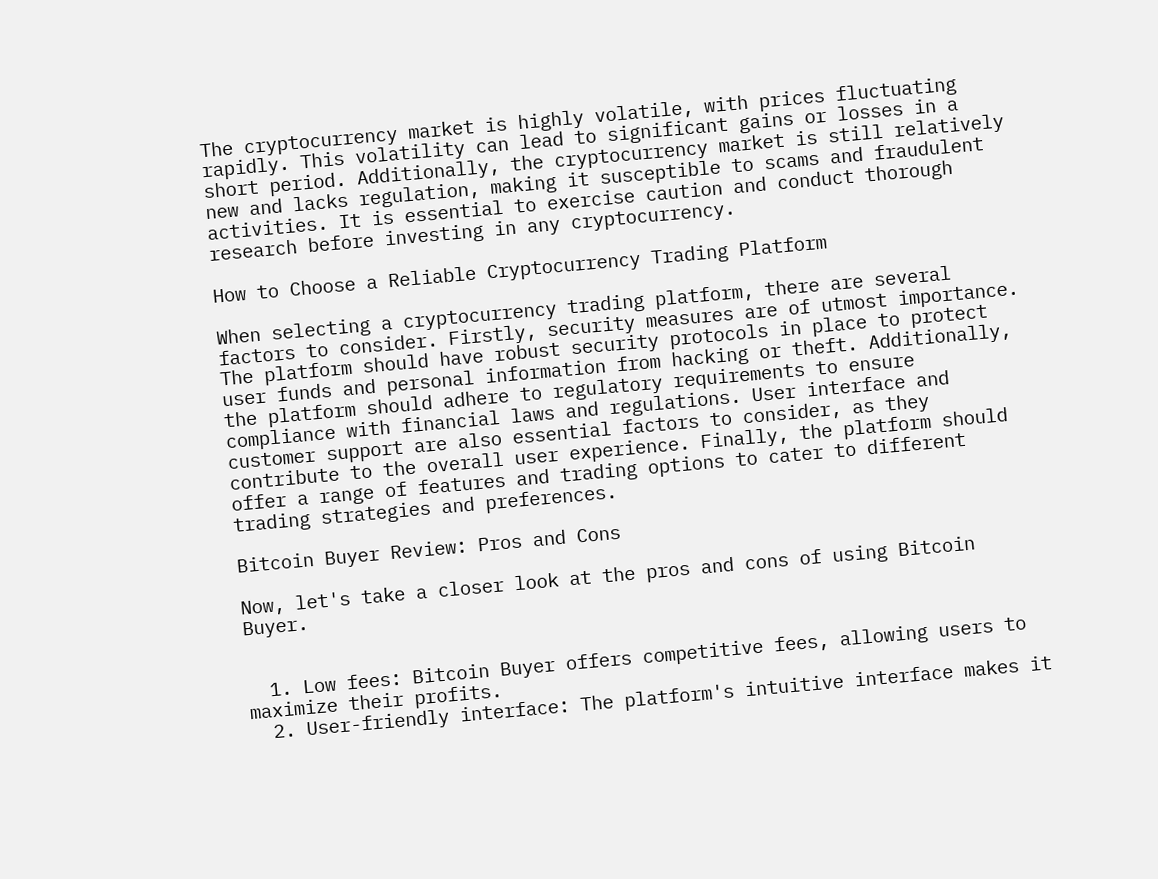The cryptocurrency market is highly volatile, with prices fluctuating rapidly. This volatility can lead to significant gains or losses in a short period. Additionally, the cryptocurrency market is still relatively new and lacks regulation, making it susceptible to scams and fraudulent activities. It is essential to exercise caution and conduct thorough research before investing in any cryptocurrency.

How to Choose a Reliable Cryptocurrency Trading Platform

When selecting a cryptocurrency trading platform, there are several factors to consider. Firstly, security measures are of utmost importance. The platform should have robust security protocols in place to protect user funds and personal information from hacking or theft. Additionally, the platform should adhere to regulatory requirements to ensure compliance with financial laws and regulations. User interface and customer support are also essential factors to consider, as they contribute to the overall user experience. Finally, the platform should offer a range of features and trading options to cater to different trading strategies and preferences.

Bitcoin Buyer Review: Pros and Cons

Now, let's take a closer look at the pros and cons of using Bitcoin Buyer.


  1. Low fees: Bitcoin Buyer offers competitive fees, allowing users to maximize their profits.
  2. User-friendly interface: The platform's intuitive interface makes it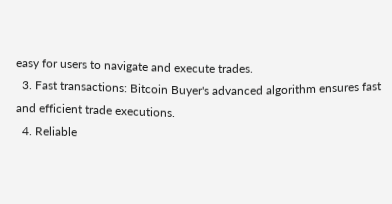easy for users to navigate and execute trades.
  3. Fast transactions: Bitcoin Buyer's advanced algorithm ensures fast and efficient trade executions.
  4. Reliable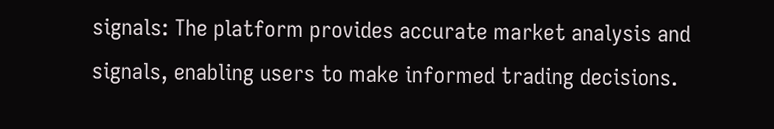signals: The platform provides accurate market analysis and signals, enabling users to make informed trading decisions.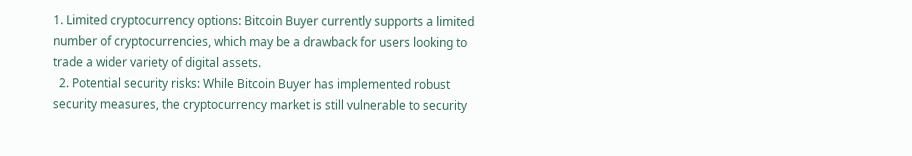1. Limited cryptocurrency options: Bitcoin Buyer currently supports a limited number of cryptocurrencies, which may be a drawback for users looking to trade a wider variety of digital assets.
  2. Potential security risks: While Bitcoin Buyer has implemented robust security measures, the cryptocurrency market is still vulnerable to security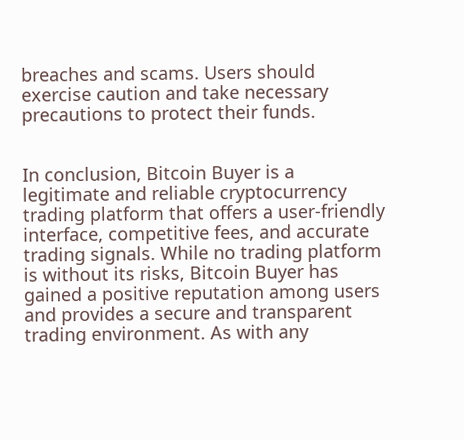breaches and scams. Users should exercise caution and take necessary precautions to protect their funds.


In conclusion, Bitcoin Buyer is a legitimate and reliable cryptocurrency trading platform that offers a user-friendly interface, competitive fees, and accurate trading signals. While no trading platform is without its risks, Bitcoin Buyer has gained a positive reputation among users and provides a secure and transparent trading environment. As with any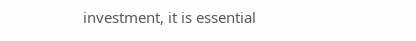investment, it is essential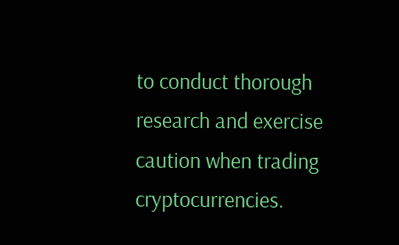to conduct thorough research and exercise caution when trading cryptocurrencies.